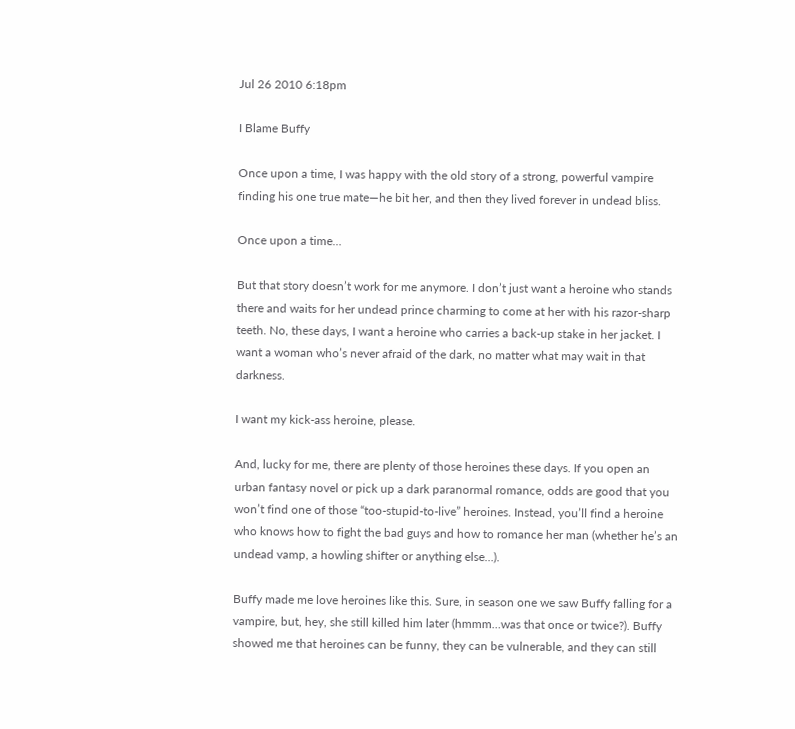Jul 26 2010 6:18pm

I Blame Buffy

Once upon a time, I was happy with the old story of a strong, powerful vampire finding his one true mate—he bit her, and then they lived forever in undead bliss.

Once upon a time…

But that story doesn’t work for me anymore. I don’t just want a heroine who stands there and waits for her undead prince charming to come at her with his razor-sharp teeth. No, these days, I want a heroine who carries a back-up stake in her jacket. I want a woman who’s never afraid of the dark, no matter what may wait in that darkness.

I want my kick-ass heroine, please.

And, lucky for me, there are plenty of those heroines these days. If you open an urban fantasy novel or pick up a dark paranormal romance, odds are good that you won’t find one of those “too-stupid-to-live” heroines. Instead, you’ll find a heroine who knows how to fight the bad guys and how to romance her man (whether he’s an undead vamp, a howling shifter or anything else…).

Buffy made me love heroines like this. Sure, in season one we saw Buffy falling for a vampire, but, hey, she still killed him later (hmmm…was that once or twice?). Buffy showed me that heroines can be funny, they can be vulnerable, and they can still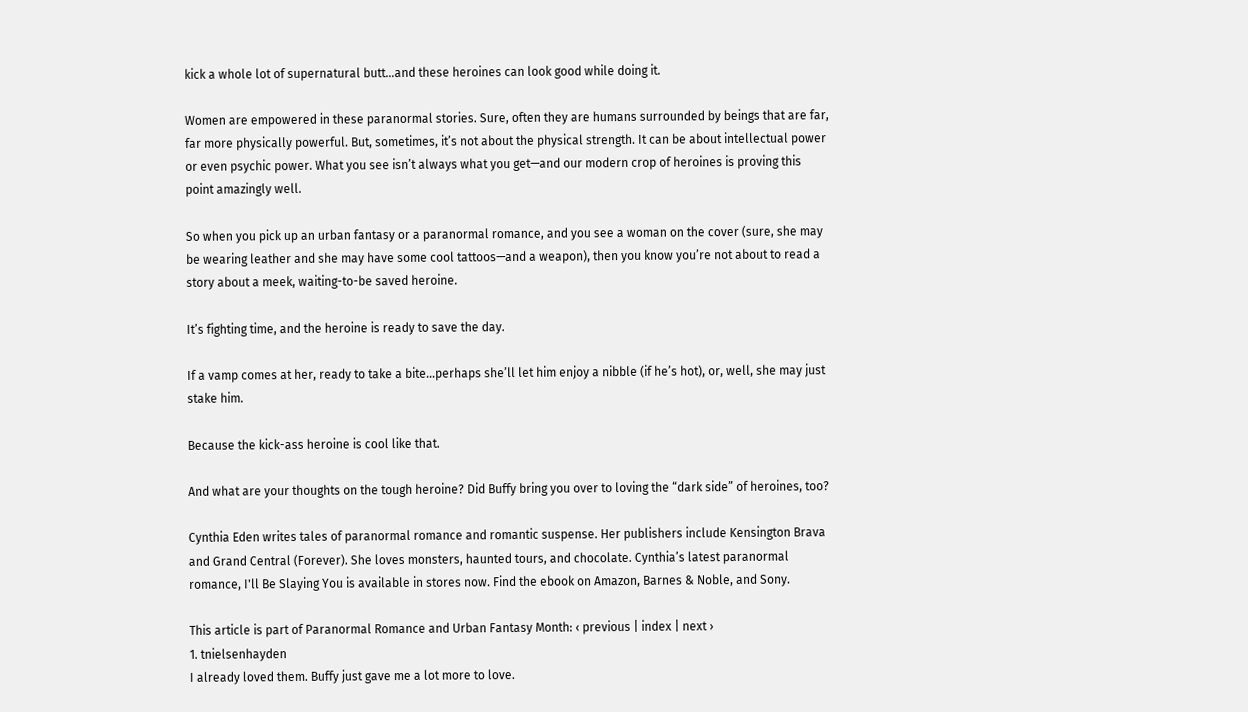kick a whole lot of supernatural butt…and these heroines can look good while doing it.

Women are empowered in these paranormal stories. Sure, often they are humans surrounded by beings that are far, far more physically powerful. But, sometimes, it’s not about the physical strength. It can be about intellectual power or even psychic power. What you see isn’t always what you get—and our modern crop of heroines is proving this point amazingly well.

So when you pick up an urban fantasy or a paranormal romance, and you see a woman on the cover (sure, she may be wearing leather and she may have some cool tattoos—and a weapon), then you know you’re not about to read a story about a meek, waiting-to-be saved heroine.

It’s fighting time, and the heroine is ready to save the day.

If a vamp comes at her, ready to take a bite…perhaps she’ll let him enjoy a nibble (if he’s hot), or, well, she may just stake him.

Because the kick-ass heroine is cool like that.

And what are your thoughts on the tough heroine? Did Buffy bring you over to loving the “dark side” of heroines, too?

Cynthia Eden writes tales of paranormal romance and romantic suspense. Her publishers include Kensington Brava and Grand Central (Forever). She loves monsters, haunted tours, and chocolate. Cynthia’s latest paranormal romance, I'll Be Slaying You is available in stores now. Find the ebook on Amazon, Barnes & Noble, and Sony.

This article is part of Paranormal Romance and Urban Fantasy Month: ‹ previous | index | next ›
1. tnielsenhayden
I already loved them. Buffy just gave me a lot more to love.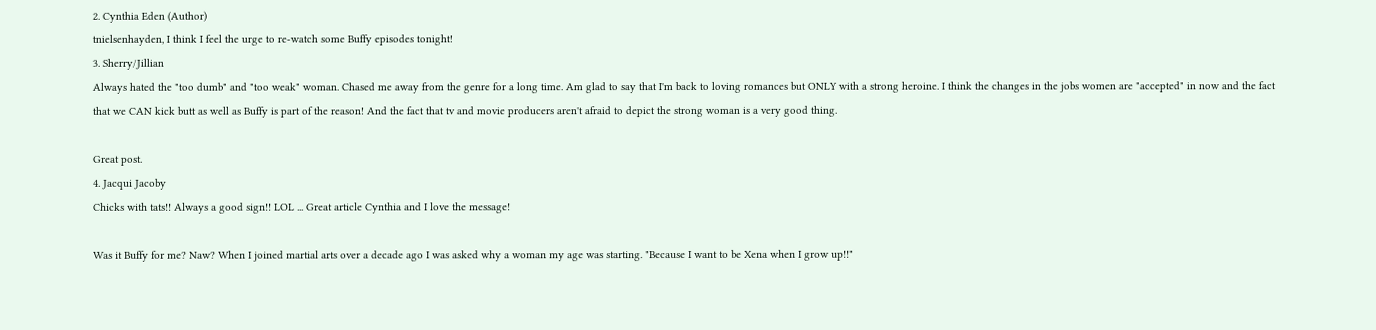2. Cynthia Eden (Author)
tnielsenhayden, I think I feel the urge to re-watch some Buffy episodes tonight!
3. Sherry/Jillian
Always hated the "too dumb" and "too weak" woman. Chased me away from the genre for a long time. Am glad to say that I'm back to loving romances but ONLY with a strong heroine. I think the changes in the jobs women are "accepted" in now and the fact that we CAN kick butt as well as Buffy is part of the reason! And the fact that tv and movie producers aren't afraid to depict the strong woman is a very good thing.

Great post.
4. Jacqui Jacoby
Chicks with tats!! Always a good sign!! LOL ... Great article Cynthia and I love the message!

Was it Buffy for me? Naw? When I joined martial arts over a decade ago I was asked why a woman my age was starting. "Because I want to be Xena when I grow up!!"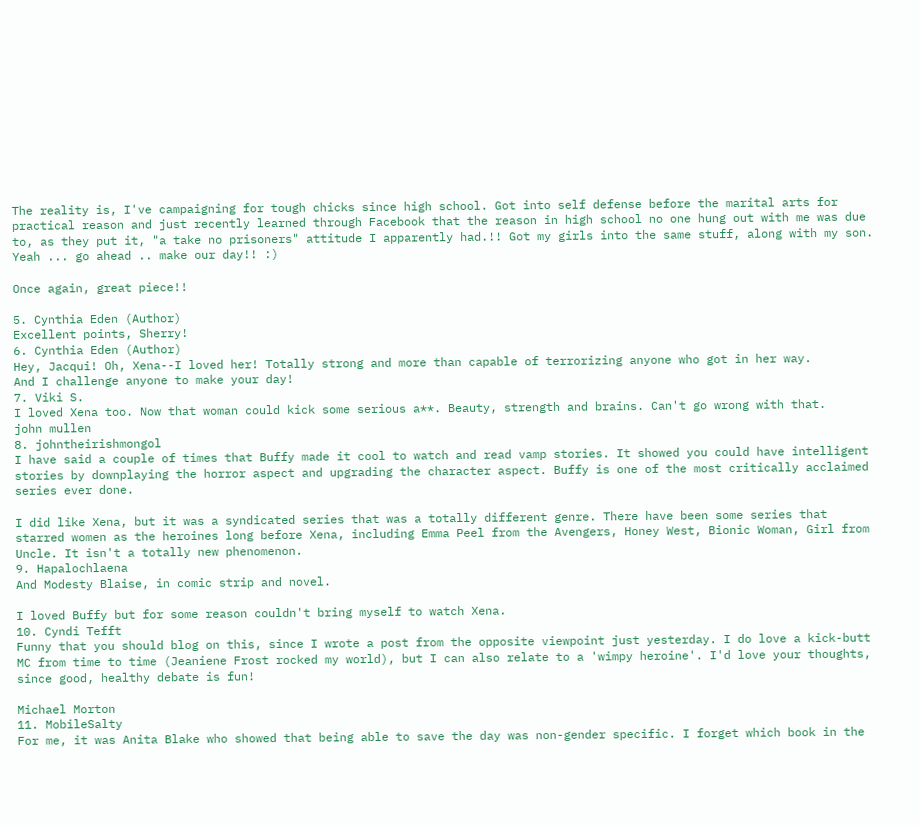The reality is, I've campaigning for tough chicks since high school. Got into self defense before the marital arts for practical reason and just recently learned through Facebook that the reason in high school no one hung out with me was due to, as they put it, "a take no prisoners" attitude I apparently had.!! Got my girls into the same stuff, along with my son. Yeah ... go ahead .. make our day!! :)

Once again, great piece!!

5. Cynthia Eden (Author)
Excellent points, Sherry!
6. Cynthia Eden (Author)
Hey, Jacqui! Oh, Xena--I loved her! Totally strong and more than capable of terrorizing anyone who got in her way.
And I challenge anyone to make your day!
7. Viki S.
I loved Xena too. Now that woman could kick some serious a**. Beauty, strength and brains. Can't go wrong with that.
john mullen
8. johntheirishmongol
I have said a couple of times that Buffy made it cool to watch and read vamp stories. It showed you could have intelligent stories by downplaying the horror aspect and upgrading the character aspect. Buffy is one of the most critically acclaimed series ever done.

I did like Xena, but it was a syndicated series that was a totally different genre. There have been some series that starred women as the heroines long before Xena, including Emma Peel from the Avengers, Honey West, Bionic Woman, Girl from Uncle. It isn't a totally new phenomenon.
9. Hapalochlaena
And Modesty Blaise, in comic strip and novel.

I loved Buffy but for some reason couldn't bring myself to watch Xena.
10. Cyndi Tefft
Funny that you should blog on this, since I wrote a post from the opposite viewpoint just yesterday. I do love a kick-butt MC from time to time (Jeaniene Frost rocked my world), but I can also relate to a 'wimpy heroine'. I'd love your thoughts, since good, healthy debate is fun!

Michael Morton
11. MobileSalty
For me, it was Anita Blake who showed that being able to save the day was non-gender specific. I forget which book in the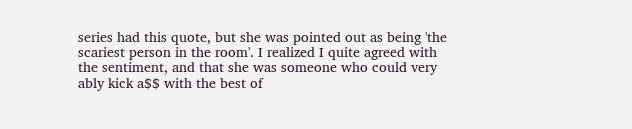series had this quote, but she was pointed out as being 'the scariest person in the room'. I realized I quite agreed with the sentiment, and that she was someone who could very ably kick a$$ with the best of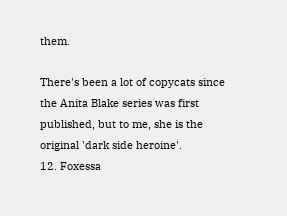them.

There's been a lot of copycats since the Anita Blake series was first published, but to me, she is the original 'dark side heroine'.
12. Foxessa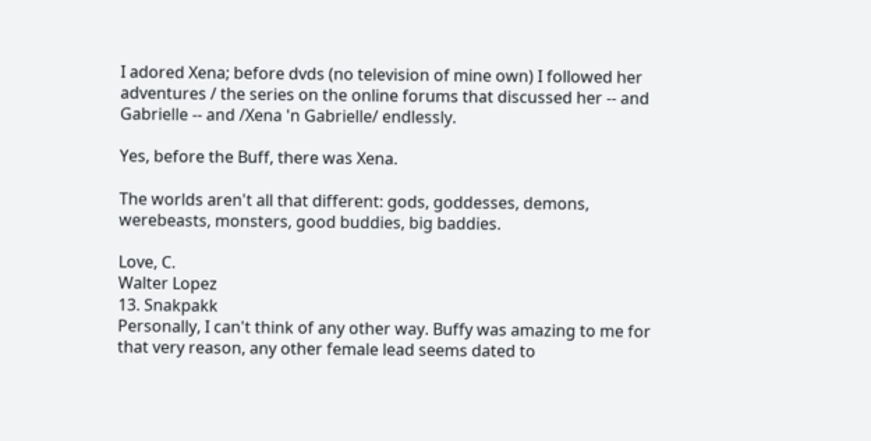I adored Xena; before dvds (no television of mine own) I followed her adventures / the series on the online forums that discussed her -- and Gabrielle -- and /Xena 'n Gabrielle/ endlessly.

Yes, before the Buff, there was Xena.

The worlds aren't all that different: gods, goddesses, demons, werebeasts, monsters, good buddies, big baddies.

Love, C.
Walter Lopez
13. Snakpakk
Personally, I can't think of any other way. Buffy was amazing to me for that very reason, any other female lead seems dated to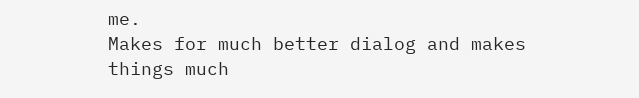me.
Makes for much better dialog and makes things much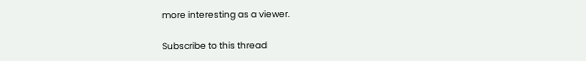more interesting as a viewer.

Subscribe to this thread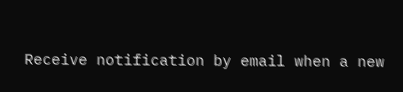Receive notification by email when a new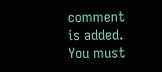comment is added. You must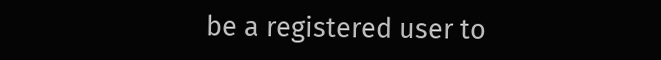be a registered user to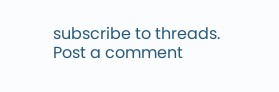subscribe to threads.
Post a comment